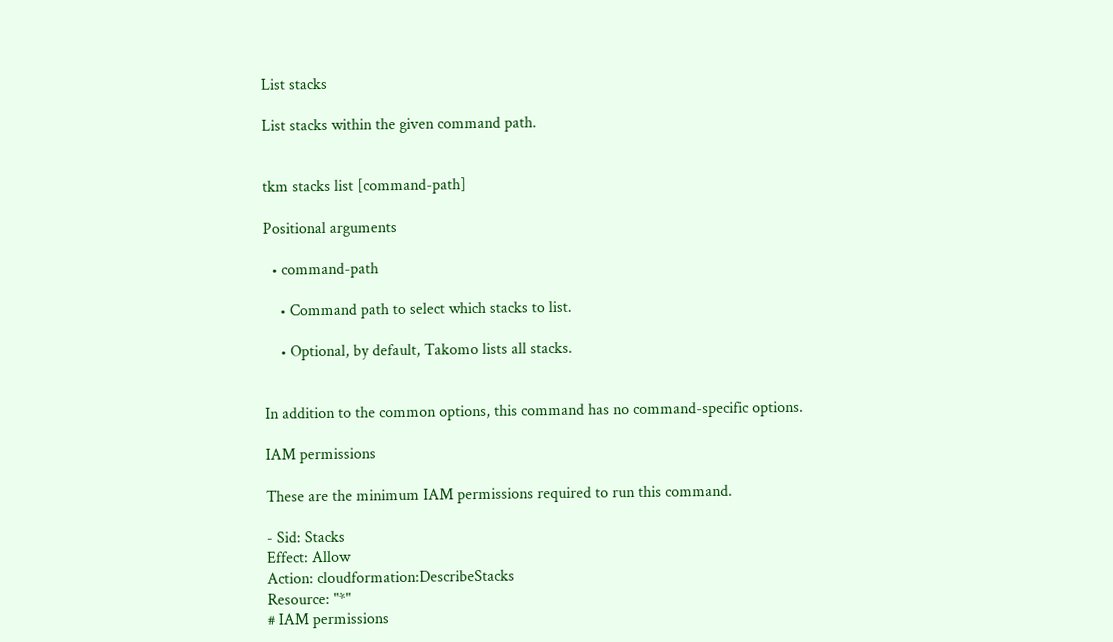List stacks

List stacks within the given command path.


tkm stacks list [command-path]

Positional arguments

  • command-path

    • Command path to select which stacks to list.

    • Optional, by default, Takomo lists all stacks.


In addition to the common options, this command has no command-specific options.

IAM permissions

These are the minimum IAM permissions required to run this command.

- Sid: Stacks
Effect: Allow
Action: cloudformation:DescribeStacks
Resource: "*"
# IAM permissions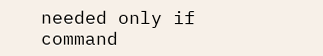needed only if command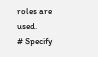roles are used.
# Specify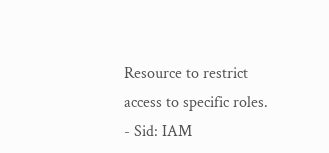Resource to restrict access to specific roles.
- Sid: IAM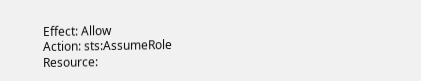Effect: Allow
Action: sts:AssumeRole
Resource: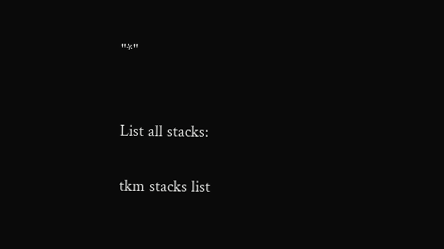"*"


List all stacks:

tkm stacks list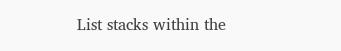List stacks within the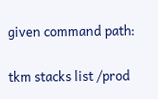given command path:

tkm stacks list /prod